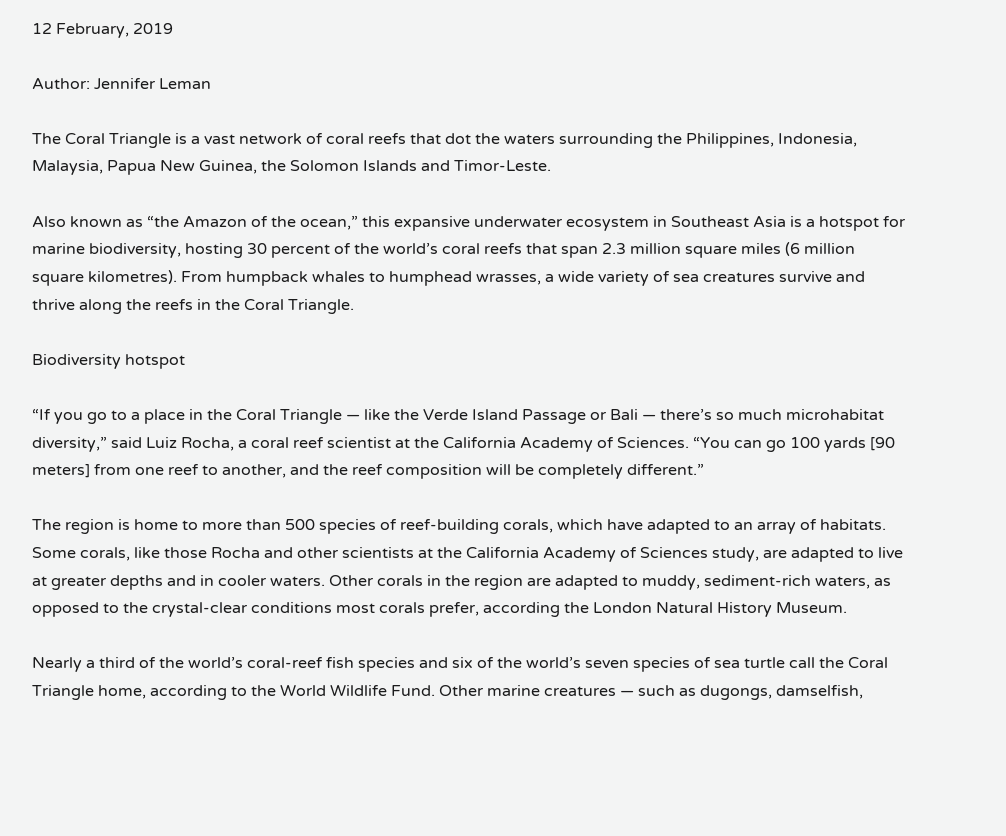12 February, 2019

Author: Jennifer Leman

The Coral Triangle is a vast network of coral reefs that dot the waters surrounding the Philippines, Indonesia, Malaysia, Papua New Guinea, the Solomon Islands and Timor-Leste.

Also known as “the Amazon of the ocean,” this expansive underwater ecosystem in Southeast Asia is a hotspot for marine biodiversity, hosting 30 percent of the world’s coral reefs that span 2.3 million square miles (6 million square kilometres). From humpback whales to humphead wrasses, a wide variety of sea creatures survive and thrive along the reefs in the Coral Triangle.

Biodiversity hotspot

“If you go to a place in the Coral Triangle — like the Verde Island Passage or Bali — there’s so much microhabitat diversity,” said Luiz Rocha, a coral reef scientist at the California Academy of Sciences. “You can go 100 yards [90 meters] from one reef to another, and the reef composition will be completely different.”

The region is home to more than 500 species of reef-building corals, which have adapted to an array of habitats. Some corals, like those Rocha and other scientists at the California Academy of Sciences study, are adapted to live at greater depths and in cooler waters. Other corals in the region are adapted to muddy, sediment-rich waters, as opposed to the crystal-clear conditions most corals prefer, according the London Natural History Museum.

Nearly a third of the world’s coral-reef fish species and six of the world’s seven species of sea turtle call the Coral Triangle home, according to the World Wildlife Fund. Other marine creatures — such as dugongs, damselfish,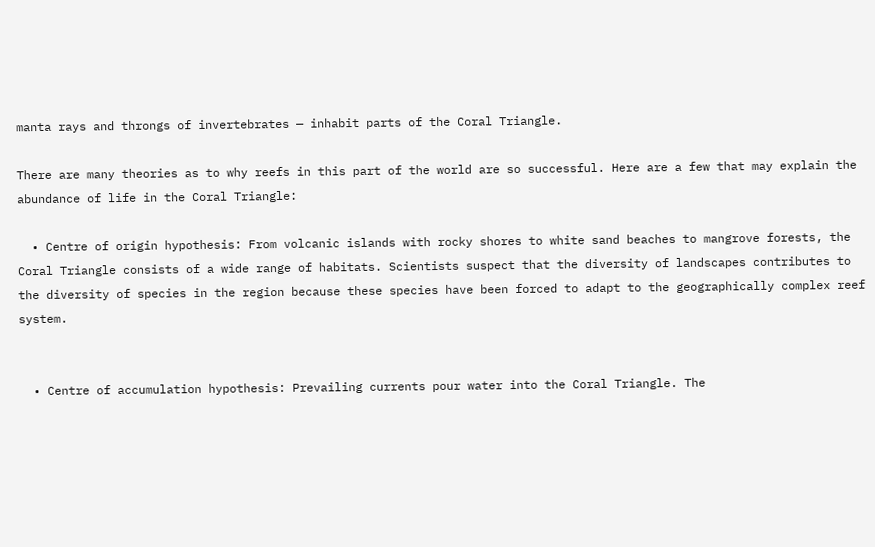manta rays and throngs of invertebrates — inhabit parts of the Coral Triangle.

There are many theories as to why reefs in this part of the world are so successful. Here are a few that may explain the abundance of life in the Coral Triangle:

  • Centre of origin hypothesis: From volcanic islands with rocky shores to white sand beaches to mangrove forests, the Coral Triangle consists of a wide range of habitats. Scientists suspect that the diversity of landscapes contributes to the diversity of species in the region because these species have been forced to adapt to the geographically complex reef system.


  • Centre of accumulation hypothesis: Prevailing currents pour water into the Coral Triangle. The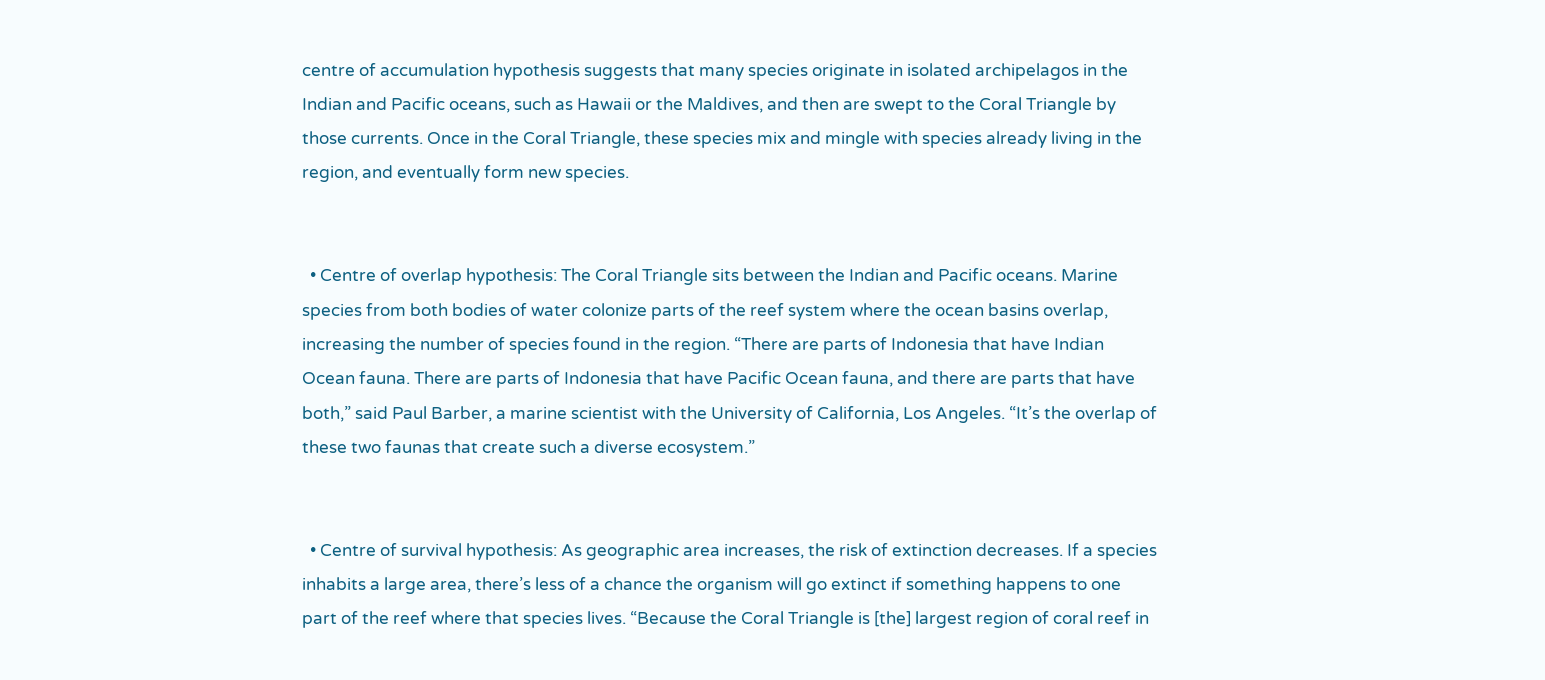centre of accumulation hypothesis suggests that many species originate in isolated archipelagos in the Indian and Pacific oceans, such as Hawaii or the Maldives, and then are swept to the Coral Triangle by those currents. Once in the Coral Triangle, these species mix and mingle with species already living in the region, and eventually form new species.


  • Centre of overlap hypothesis: The Coral Triangle sits between the Indian and Pacific oceans. Marine species from both bodies of water colonize parts of the reef system where the ocean basins overlap, increasing the number of species found in the region. “There are parts of Indonesia that have Indian Ocean fauna. There are parts of Indonesia that have Pacific Ocean fauna, and there are parts that have both,” said Paul Barber, a marine scientist with the University of California, Los Angeles. “It’s the overlap of these two faunas that create such a diverse ecosystem.”


  • Centre of survival hypothesis: As geographic area increases, the risk of extinction decreases. If a species inhabits a large area, there’s less of a chance the organism will go extinct if something happens to one part of the reef where that species lives. “Because the Coral Triangle is [the] largest region of coral reef in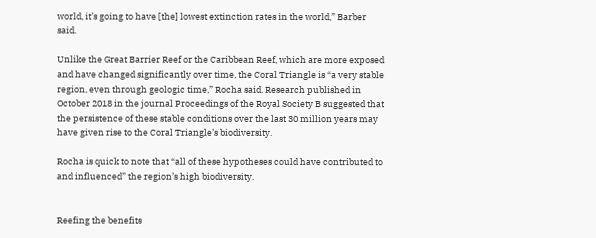world, it’s going to have [the] lowest extinction rates in the world,” Barber said.

Unlike the Great Barrier Reef or the Caribbean Reef, which are more exposed and have changed significantly over time, the Coral Triangle is “a very stable region, even through geologic time,” Rocha said. Research published in October 2018 in the journal Proceedings of the Royal Society B suggested that the persistence of these stable conditions over the last 30 million years may have given rise to the Coral Triangle’s biodiversity.

Rocha is quick to note that “all of these hypotheses could have contributed to and influenced” the region’s high biodiversity.


Reefing the benefits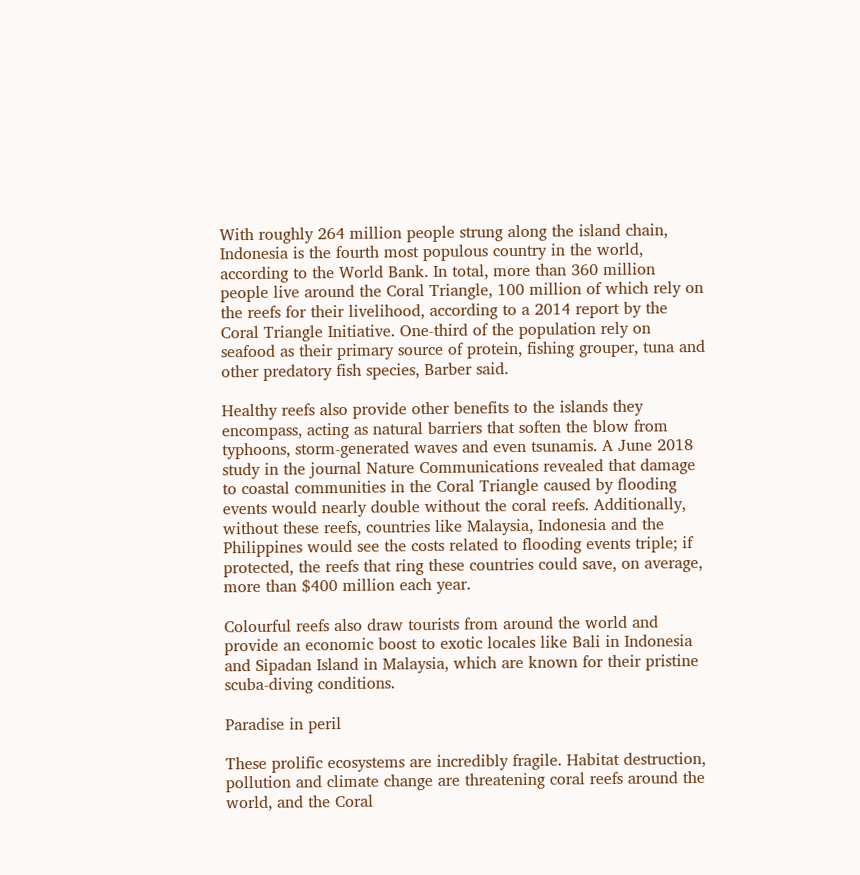With roughly 264 million people strung along the island chain, Indonesia is the fourth most populous country in the world, according to the World Bank. In total, more than 360 million people live around the Coral Triangle, 100 million of which rely on the reefs for their livelihood, according to a 2014 report by the Coral Triangle Initiative. One-third of the population rely on seafood as their primary source of protein, fishing grouper, tuna and other predatory fish species, Barber said.

Healthy reefs also provide other benefits to the islands they encompass, acting as natural barriers that soften the blow from typhoons, storm-generated waves and even tsunamis. A June 2018 study in the journal Nature Communications revealed that damage to coastal communities in the Coral Triangle caused by flooding events would nearly double without the coral reefs. Additionally, without these reefs, countries like Malaysia, Indonesia and the Philippines would see the costs related to flooding events triple; if protected, the reefs that ring these countries could save, on average, more than $400 million each year.

Colourful reefs also draw tourists from around the world and provide an economic boost to exotic locales like Bali in Indonesia and Sipadan Island in Malaysia, which are known for their pristine scuba-diving conditions.

Paradise in peril

These prolific ecosystems are incredibly fragile. Habitat destruction, pollution and climate change are threatening coral reefs around the world, and the Coral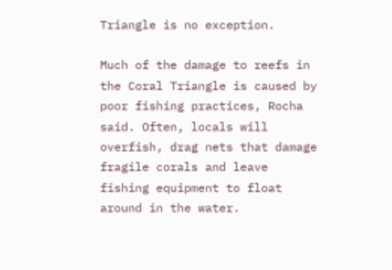Triangle is no exception.

Much of the damage to reefs in the Coral Triangle is caused by poor fishing practices, Rocha said. Often, locals will overfish, drag nets that damage fragile corals and leave fishing equipment to float around in the water.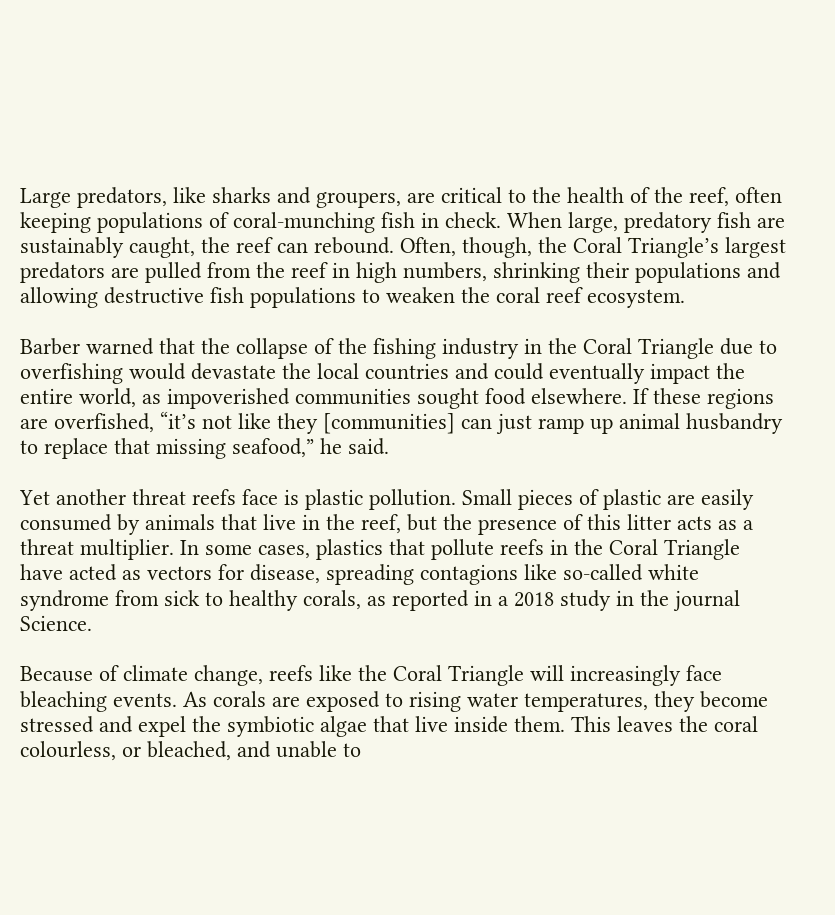Large predators, like sharks and groupers, are critical to the health of the reef, often keeping populations of coral-munching fish in check. When large, predatory fish are sustainably caught, the reef can rebound. Often, though, the Coral Triangle’s largest predators are pulled from the reef in high numbers, shrinking their populations and allowing destructive fish populations to weaken the coral reef ecosystem.

Barber warned that the collapse of the fishing industry in the Coral Triangle due to overfishing would devastate the local countries and could eventually impact the entire world, as impoverished communities sought food elsewhere. If these regions are overfished, “it’s not like they [communities] can just ramp up animal husbandry to replace that missing seafood,” he said.

Yet another threat reefs face is plastic pollution. Small pieces of plastic are easily consumed by animals that live in the reef, but the presence of this litter acts as a threat multiplier. In some cases, plastics that pollute reefs in the Coral Triangle have acted as vectors for disease, spreading contagions like so-called white syndrome from sick to healthy corals, as reported in a 2018 study in the journal Science.

Because of climate change, reefs like the Coral Triangle will increasingly face bleaching events. As corals are exposed to rising water temperatures, they become stressed and expel the symbiotic algae that live inside them. This leaves the coral colourless, or bleached, and unable to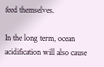feed themselves.

In the long term, ocean acidification will also cause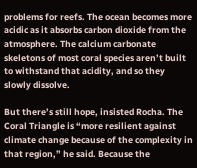problems for reefs. The ocean becomes more acidic as it absorbs carbon dioxide from the atmosphere. The calcium carbonate skeletons of most coral species aren’t built to withstand that acidity, and so they slowly dissolve.

But there’s still hope, insisted Rocha. The Coral Triangle is “more resilient against climate change because of the complexity in that region,” he said. Because the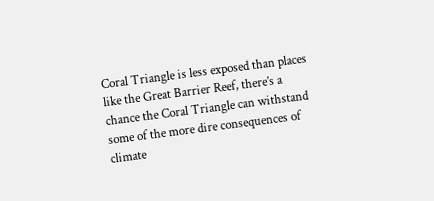Coral Triangle is less exposed than places like the Great Barrier Reef, there’s a chance the Coral Triangle can withstand some of the more dire consequences of climate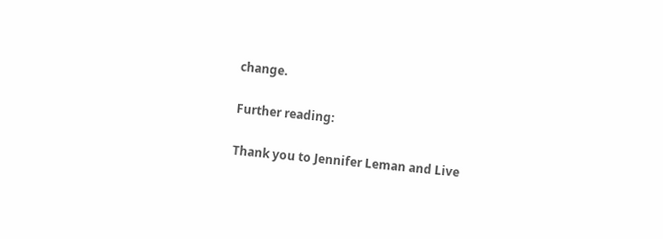change.

Further reading:

Thank you to Jennifer Leman and Live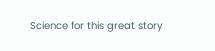Science for this great story